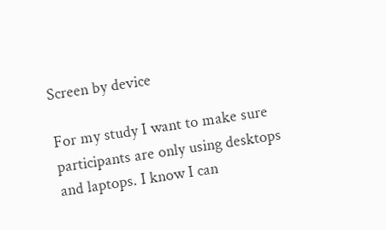Screen by device

For my study I want to make sure participants are only using desktops and laptops. I know I can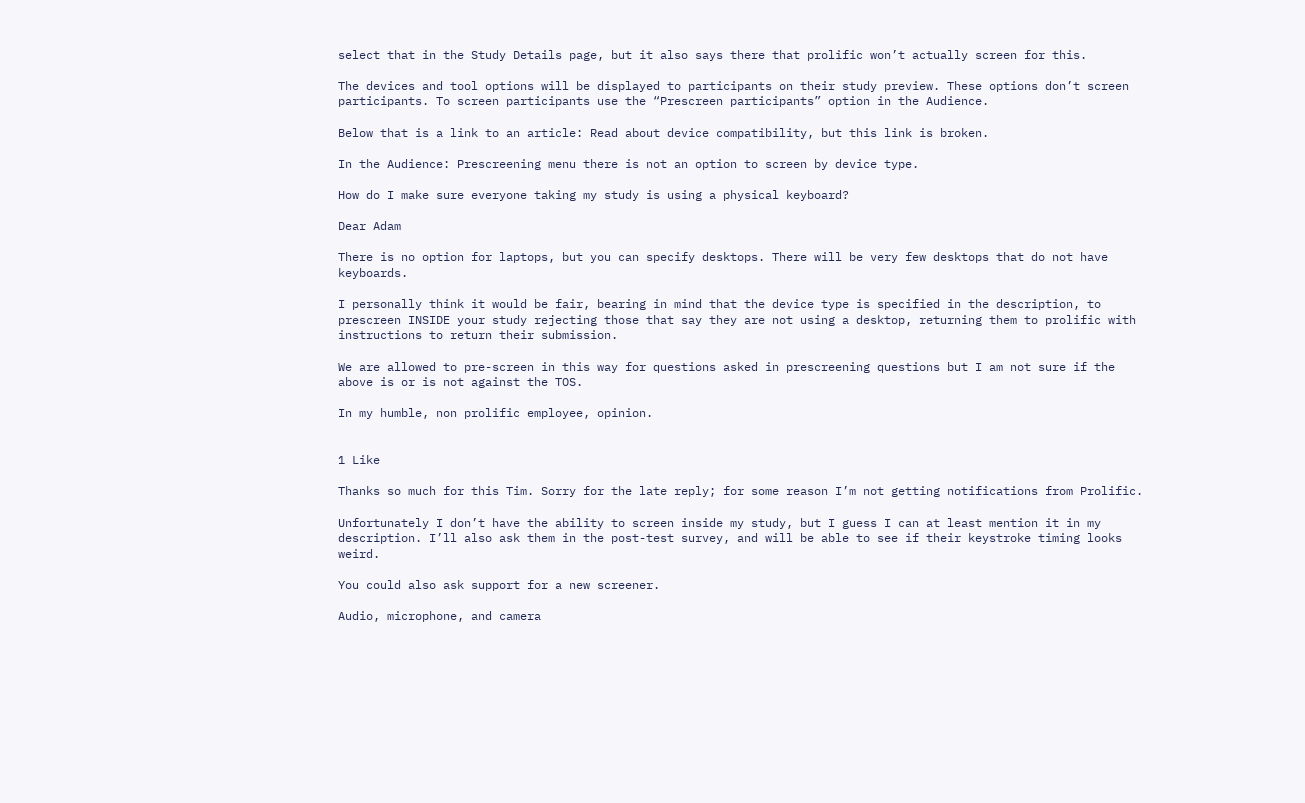select that in the Study Details page, but it also says there that prolific won’t actually screen for this.

The devices and tool options will be displayed to participants on their study preview. These options don’t screen participants. To screen participants use the “Prescreen participants” option in the Audience.

Below that is a link to an article: Read about device compatibility, but this link is broken.

In the Audience: Prescreening menu there is not an option to screen by device type.

How do I make sure everyone taking my study is using a physical keyboard?

Dear Adam

There is no option for laptops, but you can specify desktops. There will be very few desktops that do not have keyboards.

I personally think it would be fair, bearing in mind that the device type is specified in the description, to prescreen INSIDE your study rejecting those that say they are not using a desktop, returning them to prolific with instructions to return their submission.

We are allowed to pre-screen in this way for questions asked in prescreening questions but I am not sure if the above is or is not against the TOS.

In my humble, non prolific employee, opinion.


1 Like

Thanks so much for this Tim. Sorry for the late reply; for some reason I’m not getting notifications from Prolific.

Unfortunately I don’t have the ability to screen inside my study, but I guess I can at least mention it in my description. I’ll also ask them in the post-test survey, and will be able to see if their keystroke timing looks weird.

You could also ask support for a new screener.

Audio, microphone, and camera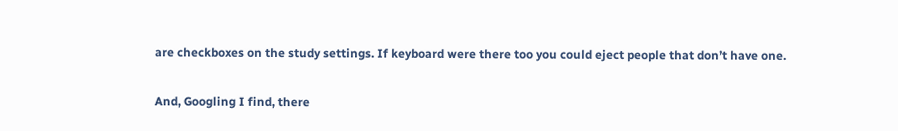are checkboxes on the study settings. If keyboard were there too you could eject people that don’t have one.

And, Googling I find, there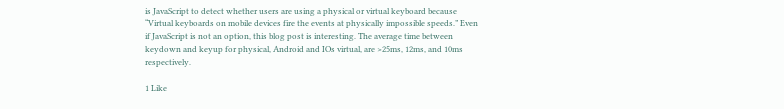is JavaScript to detect whether users are using a physical or virtual keyboard because “Virtual keyboards on mobile devices fire the events at physically impossible speeds.” Even if JavaScript is not an option, this blog post is interesting. The average time between keydown and keyup for physical, Android and IOs virtual, are >25ms, 12ms, and 10ms respectively.

1 Like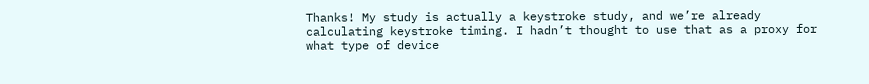Thanks! My study is actually a keystroke study, and we’re already calculating keystroke timing. I hadn’t thought to use that as a proxy for what type of device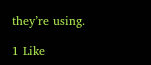they’re using.

1 Like